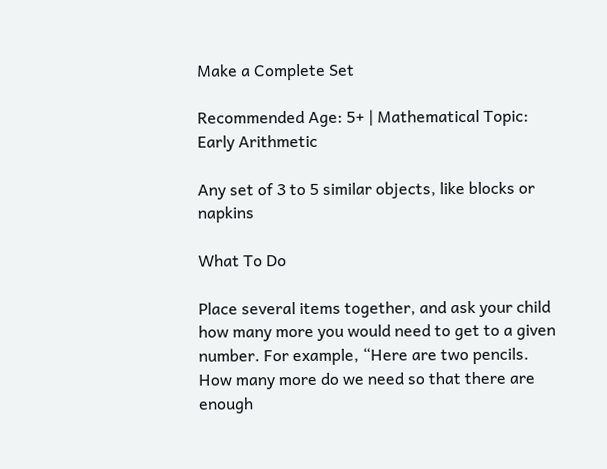Make a Complete Set

Recommended Age: 5+ | Mathematical Topic: Early Arithmetic

Any set of 3 to 5 similar objects, like blocks or napkins

What To Do

Place several items together, and ask your child how many more you would need to get to a given number. For example, “Here are two pencils. How many more do we need so that there are enough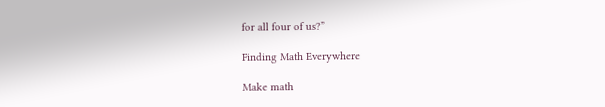for all four of us?”

Finding Math Everywhere

Make math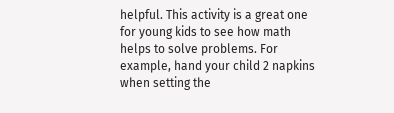helpful. This activity is a great one for young kids to see how math helps to solve problems. For example, hand your child 2 napkins when setting the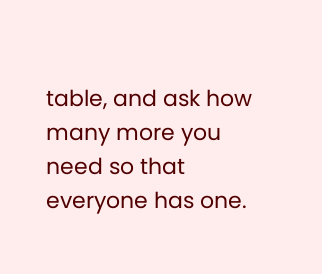table, and ask how many more you need so that everyone has one.